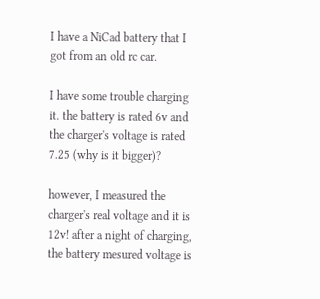I have a NiCad battery that I got from an old rc car.

I have some trouble charging it. the battery is rated 6v and the charger's voltage is rated 7.25 (why is it bigger)?

however, I measured the charger's real voltage and it is 12v! after a night of charging, the battery mesured voltage is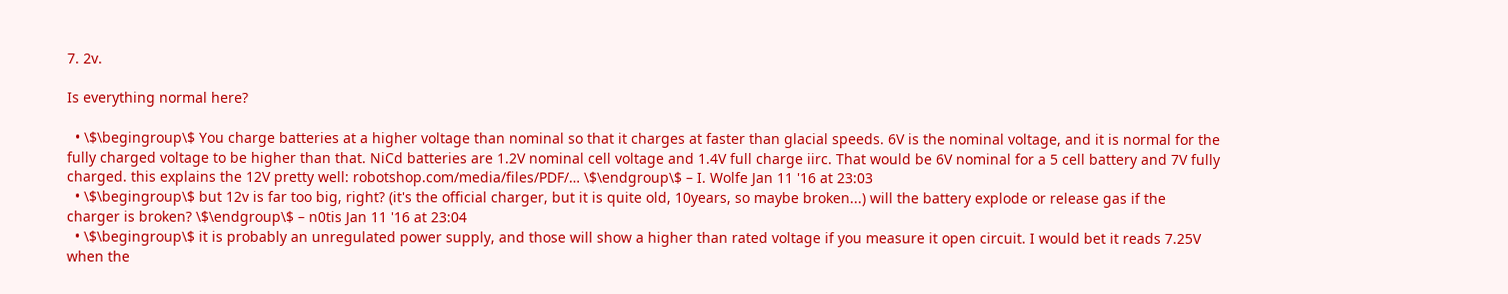7. 2v.

Is everything normal here?

  • \$\begingroup\$ You charge batteries at a higher voltage than nominal so that it charges at faster than glacial speeds. 6V is the nominal voltage, and it is normal for the fully charged voltage to be higher than that. NiCd batteries are 1.2V nominal cell voltage and 1.4V full charge iirc. That would be 6V nominal for a 5 cell battery and 7V fully charged. this explains the 12V pretty well: robotshop.com/media/files/PDF/… \$\endgroup\$ – I. Wolfe Jan 11 '16 at 23:03
  • \$\begingroup\$ but 12v is far too big, right? (it's the official charger, but it is quite old, 10years, so maybe broken...) will the battery explode or release gas if the charger is broken? \$\endgroup\$ – n0tis Jan 11 '16 at 23:04
  • \$\begingroup\$ it is probably an unregulated power supply, and those will show a higher than rated voltage if you measure it open circuit. I would bet it reads 7.25V when the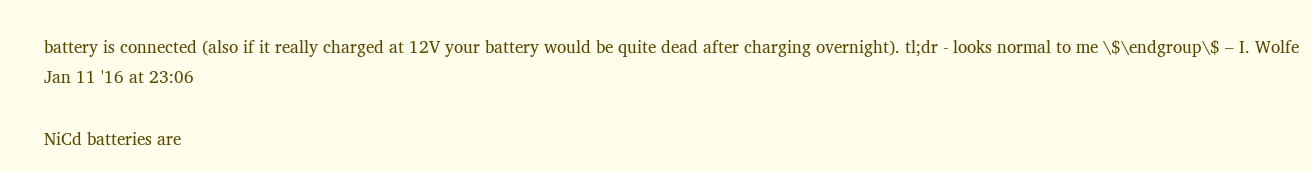battery is connected (also if it really charged at 12V your battery would be quite dead after charging overnight). tl;dr - looks normal to me \$\endgroup\$ – I. Wolfe Jan 11 '16 at 23:06

NiCd batteries are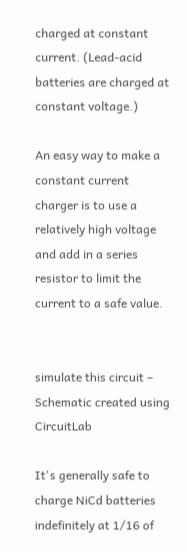charged at constant current. (Lead-acid batteries are charged at constant voltage.)

An easy way to make a constant current charger is to use a relatively high voltage and add in a series resistor to limit the current to a safe value.


simulate this circuit – Schematic created using CircuitLab

It's generally safe to charge NiCd batteries indefinitely at 1/16 of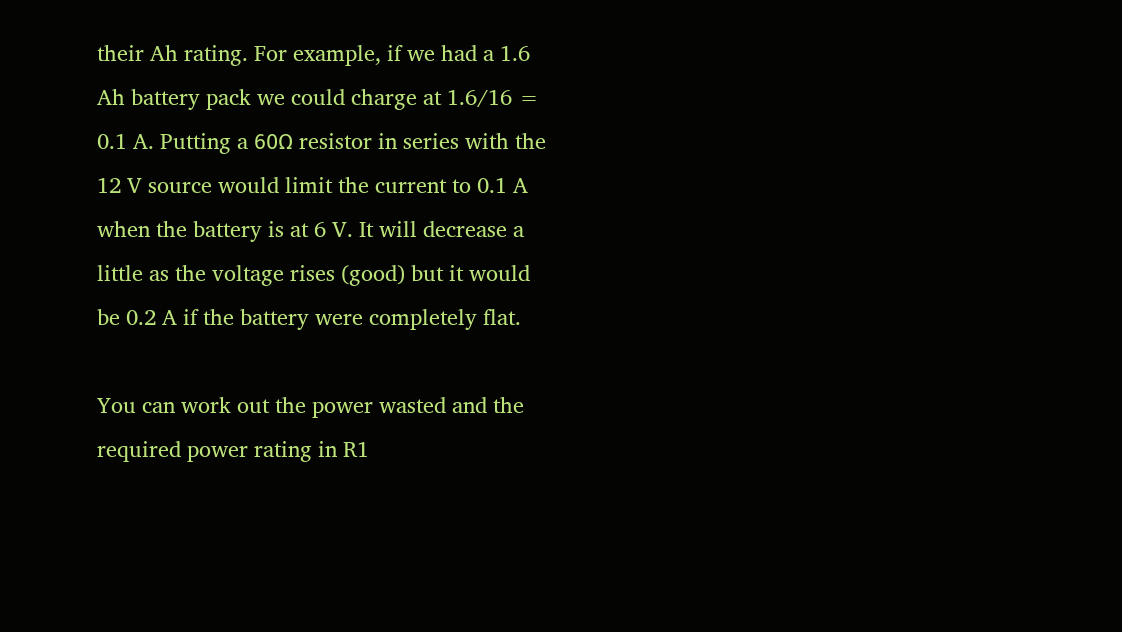their Ah rating. For example, if we had a 1.6 Ah battery pack we could charge at 1.6/16 = 0.1 A. Putting a 60Ω resistor in series with the 12 V source would limit the current to 0.1 A when the battery is at 6 V. It will decrease a little as the voltage rises (good) but it would be 0.2 A if the battery were completely flat.

You can work out the power wasted and the required power rating in R1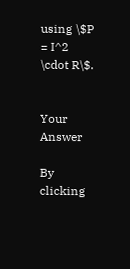using \$P = I^2 \cdot R\$.


Your Answer

By clicking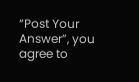“Post Your Answer”, you agree to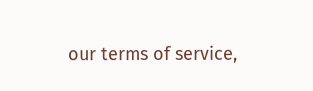our terms of service,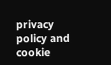privacy policy and cookie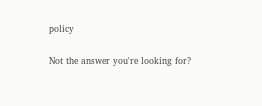policy

Not the answer you're looking for?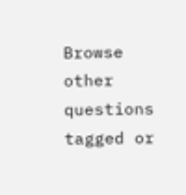Browse other questions tagged or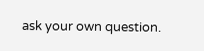ask your own question.